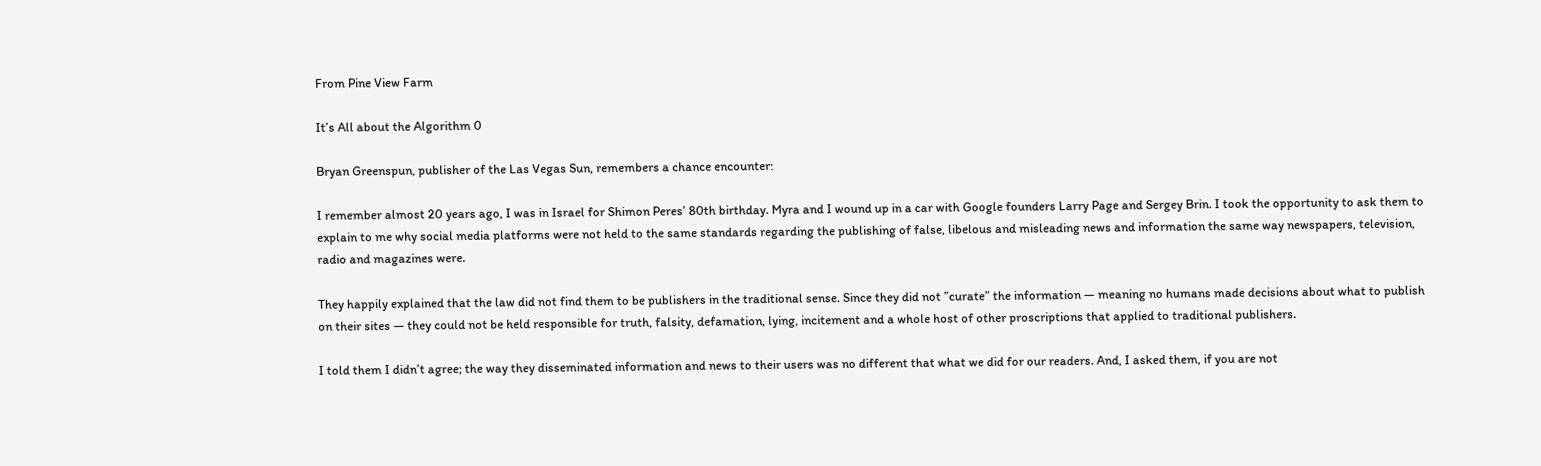From Pine View Farm

It’s All about the Algorithm 0

Bryan Greenspun, publisher of the Las Vegas Sun, remembers a chance encounter:

I remember almost 20 years ago, I was in Israel for Shimon Peres’ 80th birthday. Myra and I wound up in a car with Google founders Larry Page and Sergey Brin. I took the opportunity to ask them to explain to me why social media platforms were not held to the same standards regarding the publishing of false, libelous and misleading news and information the same way newspapers, television, radio and magazines were.

They happily explained that the law did not find them to be publishers in the traditional sense. Since they did not ”curate” the information — meaning no humans made decisions about what to publish on their sites — they could not be held responsible for truth, falsity, defamation, lying, incitement and a whole host of other proscriptions that applied to traditional publishers.

I told them I didn’t agree; the way they disseminated information and news to their users was no different that what we did for our readers. And, I asked them, if you are not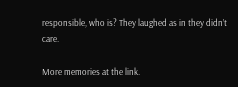responsible, who is? They laughed as in they didn’t care.

More memories at the link.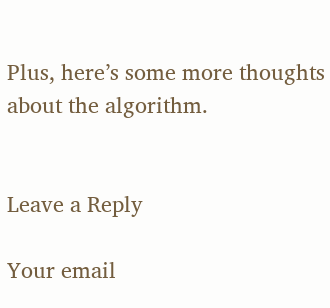Plus, here’s some more thoughts about the algorithm.


Leave a Reply

Your email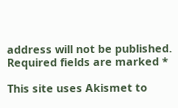address will not be published. Required fields are marked *

This site uses Akismet to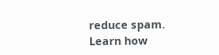reduce spam. Learn how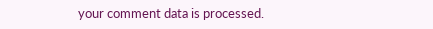your comment data is processed.